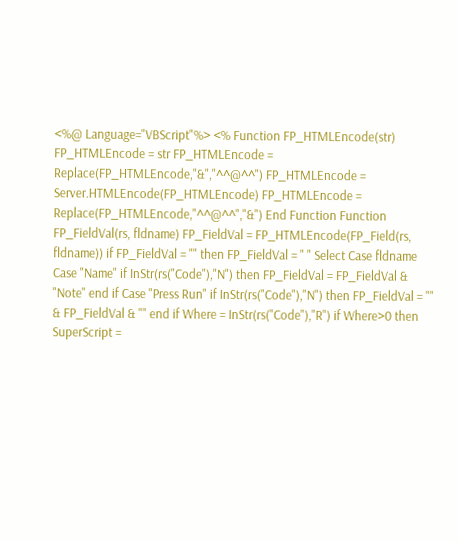<%@ Language="VBScript"%> <% Function FP_HTMLEncode(str) FP_HTMLEncode = str FP_HTMLEncode = Replace(FP_HTMLEncode,"&","^^@^^") FP_HTMLEncode = Server.HTMLEncode(FP_HTMLEncode) FP_HTMLEncode = Replace(FP_HTMLEncode,"^^@^^","&") End Function Function FP_FieldVal(rs, fldname) FP_FieldVal = FP_HTMLEncode(FP_Field(rs, fldname)) if FP_FieldVal = "" then FP_FieldVal = " " Select Case fldname Case "Name" if InStr(rs("Code"),"N") then FP_FieldVal = FP_FieldVal & "Note" end if Case "Press Run" if InStr(rs("Code"),"N") then FP_FieldVal = "" & FP_FieldVal & "" end if Where = InStr(rs("Code"),"R") if Where>0 then SuperScript =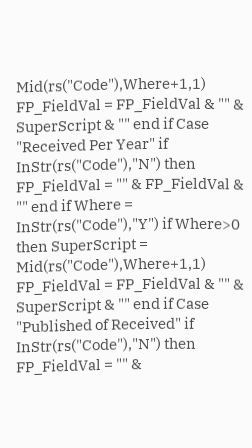Mid(rs("Code"),Where+1,1) FP_FieldVal = FP_FieldVal & "" & SuperScript & "" end if Case "Received Per Year" if InStr(rs("Code"),"N") then FP_FieldVal = "" & FP_FieldVal & "" end if Where = InStr(rs("Code"),"Y") if Where>0 then SuperScript = Mid(rs("Code"),Where+1,1) FP_FieldVal = FP_FieldVal & "" & SuperScript & "" end if Case "Published of Received" if InStr(rs("Code"),"N") then FP_FieldVal = "" &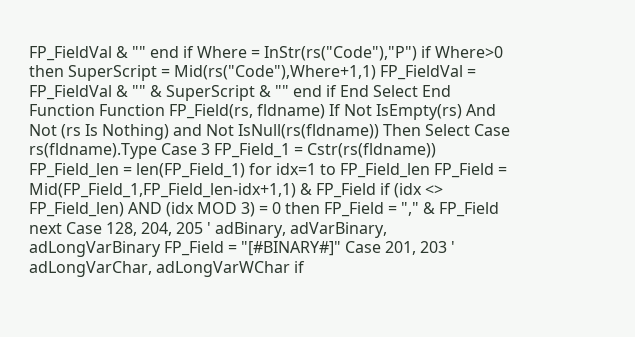FP_FieldVal & "" end if Where = InStr(rs("Code"),"P") if Where>0 then SuperScript = Mid(rs("Code"),Where+1,1) FP_FieldVal = FP_FieldVal & "" & SuperScript & "" end if End Select End Function Function FP_Field(rs, fldname) If Not IsEmpty(rs) And Not (rs Is Nothing) and Not IsNull(rs(fldname)) Then Select Case rs(fldname).Type Case 3 FP_Field_1 = Cstr(rs(fldname)) FP_Field_len = len(FP_Field_1) for idx=1 to FP_Field_len FP_Field = Mid(FP_Field_1,FP_Field_len-idx+1,1) & FP_Field if (idx <> FP_Field_len) AND (idx MOD 3) = 0 then FP_Field = "," & FP_Field next Case 128, 204, 205 ' adBinary, adVarBinary, adLongVarBinary FP_Field = "[#BINARY#]" Case 201, 203 ' adLongVarChar, adLongVarWChar if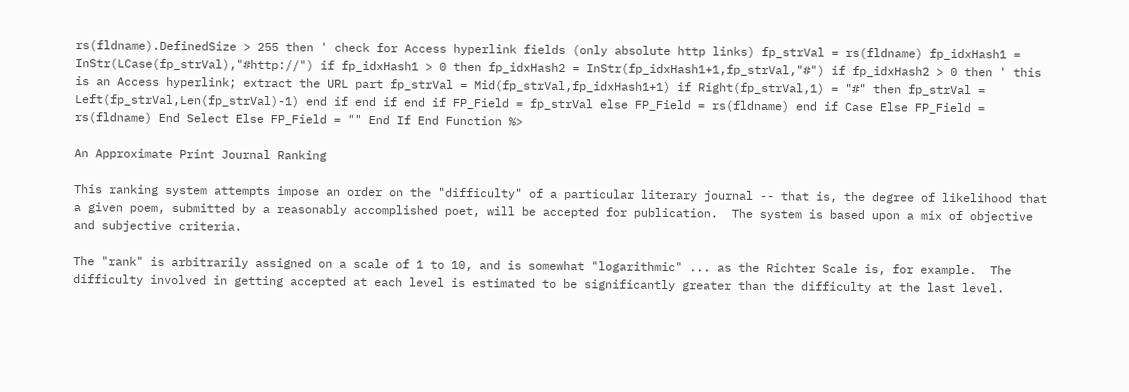rs(fldname).DefinedSize > 255 then ' check for Access hyperlink fields (only absolute http links) fp_strVal = rs(fldname) fp_idxHash1 = InStr(LCase(fp_strVal),"#http://") if fp_idxHash1 > 0 then fp_idxHash2 = InStr(fp_idxHash1+1,fp_strVal,"#") if fp_idxHash2 > 0 then ' this is an Access hyperlink; extract the URL part fp_strVal = Mid(fp_strVal,fp_idxHash1+1) if Right(fp_strVal,1) = "#" then fp_strVal = Left(fp_strVal,Len(fp_strVal)-1) end if end if end if FP_Field = fp_strVal else FP_Field = rs(fldname) end if Case Else FP_Field = rs(fldname) End Select Else FP_Field = "" End If End Function %>

An Approximate Print Journal Ranking

This ranking system attempts impose an order on the "difficulty" of a particular literary journal -- that is, the degree of likelihood that a given poem, submitted by a reasonably accomplished poet, will be accepted for publication.  The system is based upon a mix of objective and subjective criteria.

The "rank" is arbitrarily assigned on a scale of 1 to 10, and is somewhat "logarithmic" ... as the Richter Scale is, for example.  The difficulty involved in getting accepted at each level is estimated to be significantly greater than the difficulty at the last level.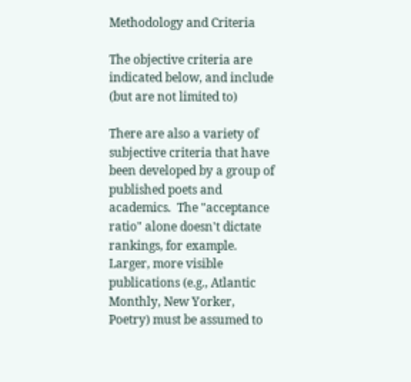Methodology and Criteria

The objective criteria are indicated below, and include (but are not limited to)

There are also a variety of subjective criteria that have been developed by a group of published poets and academics.  The "acceptance ratio" alone doesn't dictate rankings, for example.  Larger, more visible publications (e.g., Atlantic Monthly, New Yorker, Poetry) must be assumed to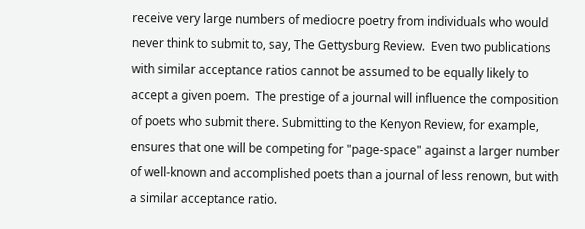receive very large numbers of mediocre poetry from individuals who would never think to submit to, say, The Gettysburg Review.  Even two publications with similar acceptance ratios cannot be assumed to be equally likely to accept a given poem.  The prestige of a journal will influence the composition of poets who submit there. Submitting to the Kenyon Review, for example, ensures that one will be competing for "page-space" against a larger number of well-known and accomplished poets than a journal of less renown, but with a similar acceptance ratio.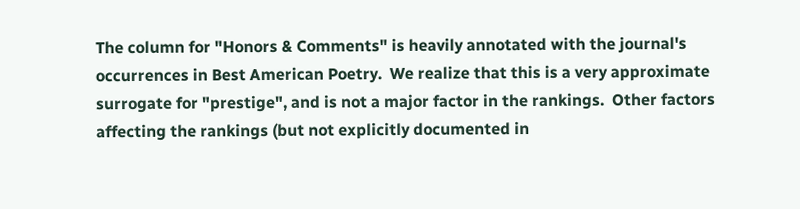The column for "Honors & Comments" is heavily annotated with the journal's occurrences in Best American Poetry.  We realize that this is a very approximate surrogate for "prestige", and is not a major factor in the rankings.  Other factors affecting the rankings (but not explicitly documented in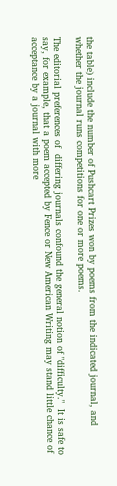the table) include the number of Pushcart Prizes won by poems from the indicated journal, and whether the journal runs competitions for one or more poems.

The editorial preferences of  differing journals confound the general notion of "difficulty."  It is safe to say, for example, that a poem accepted by Fence or New American Writing may stand little chance of acceptance by a journal with more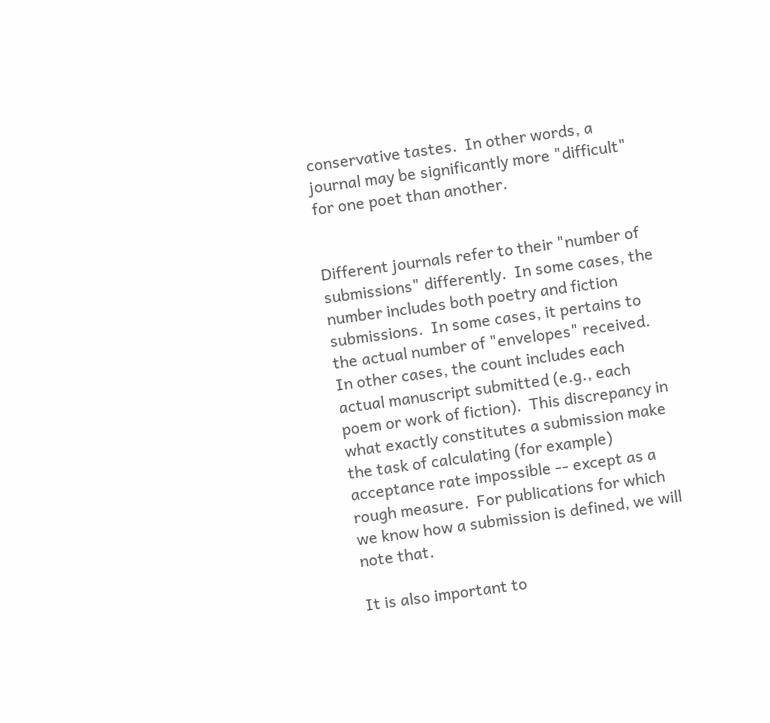conservative tastes.  In other words, a journal may be significantly more "difficult" for one poet than another.


Different journals refer to their "number of submissions" differently.  In some cases, the number includes both poetry and fiction submissions.  In some cases, it pertains to the actual number of "envelopes" received.  In other cases, the count includes each actual manuscript submitted (e.g., each poem or work of fiction).  This discrepancy in what exactly constitutes a submission make the task of calculating (for example) acceptance rate impossible -- except as a rough measure.  For publications for which we know how a submission is defined, we will note that.

It is also important to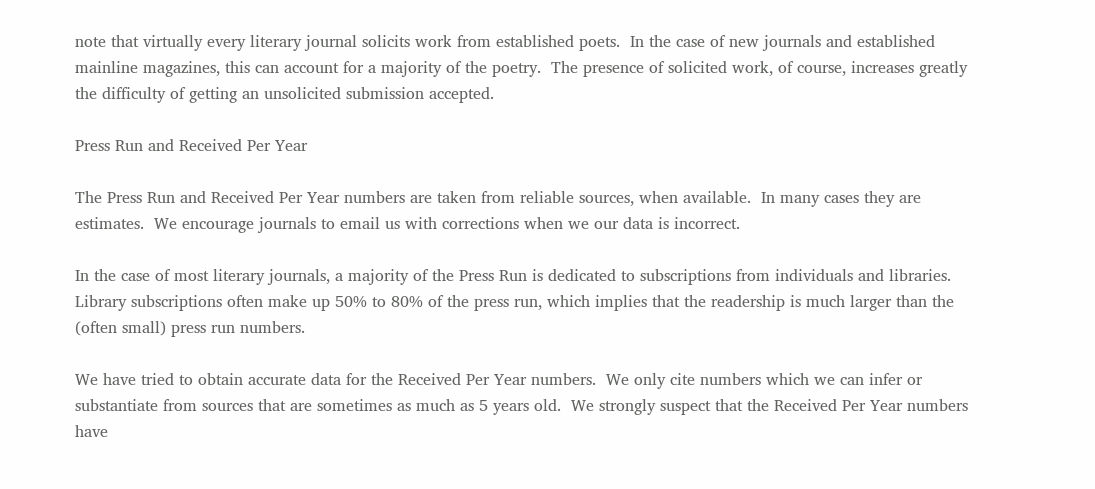note that virtually every literary journal solicits work from established poets.  In the case of new journals and established mainline magazines, this can account for a majority of the poetry.  The presence of solicited work, of course, increases greatly the difficulty of getting an unsolicited submission accepted.

Press Run and Received Per Year

The Press Run and Received Per Year numbers are taken from reliable sources, when available.  In many cases they are estimates.  We encourage journals to email us with corrections when we our data is incorrect.

In the case of most literary journals, a majority of the Press Run is dedicated to subscriptions from individuals and libraries.  Library subscriptions often make up 50% to 80% of the press run, which implies that the readership is much larger than the (often small) press run numbers.

We have tried to obtain accurate data for the Received Per Year numbers.  We only cite numbers which we can infer or substantiate from sources that are sometimes as much as 5 years old.  We strongly suspect that the Received Per Year numbers have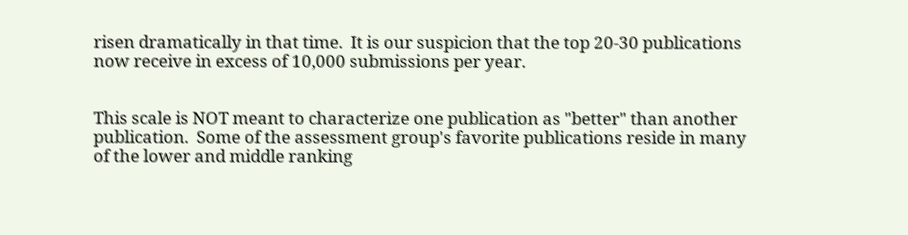risen dramatically in that time.  It is our suspicion that the top 20-30 publications now receive in excess of 10,000 submissions per year.


This scale is NOT meant to characterize one publication as "better" than another publication.  Some of the assessment group's favorite publications reside in many of the lower and middle ranking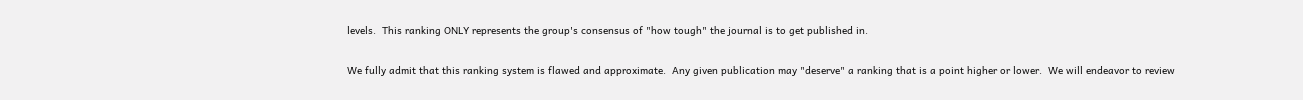levels.  This ranking ONLY represents the group's consensus of "how tough" the journal is to get published in.

We fully admit that this ranking system is flawed and approximate.  Any given publication may "deserve" a ranking that is a point higher or lower.  We will endeavor to review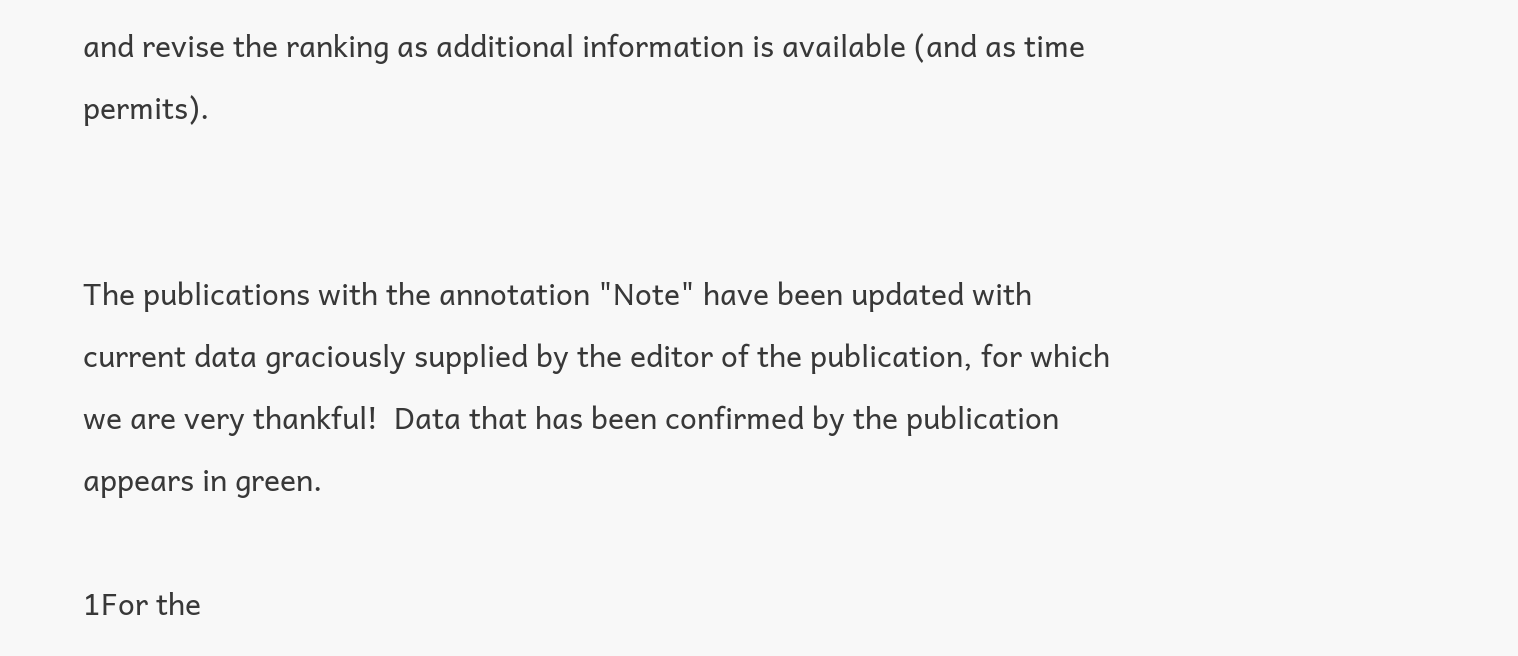and revise the ranking as additional information is available (and as time permits).


The publications with the annotation "Note" have been updated with current data graciously supplied by the editor of the publication, for which we are very thankful!  Data that has been confirmed by the publication appears in green.

1For the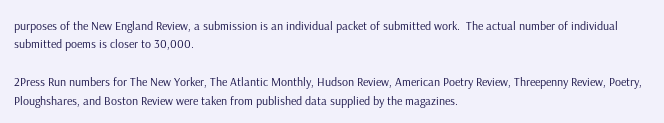purposes of the New England Review, a submission is an individual packet of submitted work.  The actual number of individual submitted poems is closer to 30,000.

2Press Run numbers for The New Yorker, The Atlantic Monthly, Hudson Review, American Poetry Review, Threepenny Review, Poetry, Ploughshares, and Boston Review were taken from published data supplied by the magazines.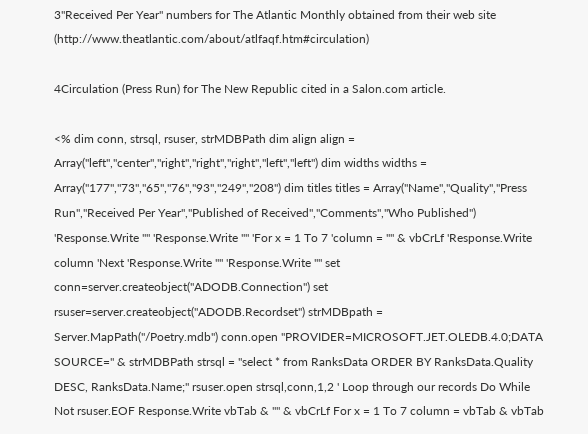3"Received Per Year" numbers for The Atlantic Monthly obtained from their web site (http://www.theatlantic.com/about/atlfaqf.htm#circulation)

4Circulation (Press Run) for The New Republic cited in a Salon.com article.

<% dim conn, strsql, rsuser, strMDBPath dim align align = Array("left","center","right","right","right","left","left") dim widths widths = Array("177","73","65","76","93","249","208") dim titles titles = Array("Name","Quality","Press Run","Received Per Year","Published of Received","Comments","Who Published") 'Response.Write "" 'Response.Write "" 'For x = 1 To 7 'column = "" & vbCrLf 'Response.Write column 'Next 'Response.Write "" 'Response.Write "" set conn=server.createobject("ADODB.Connection") set rsuser=server.createobject("ADODB.Recordset") strMDBpath = Server.MapPath("/Poetry.mdb") conn.open "PROVIDER=MICROSOFT.JET.OLEDB.4.0;DATA SOURCE=" & strMDBPath strsql = "select * from RanksData ORDER BY RanksData.Quality DESC, RanksData.Name;" rsuser.open strsql,conn,1,2 ' Loop through our records Do While Not rsuser.EOF Response.Write vbTab & "" & vbCrLf For x = 1 To 7 column = vbTab & vbTab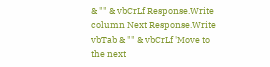& "" & vbCrLf Response.Write column Next Response.Write vbTab & "" & vbCrLf 'Move to the next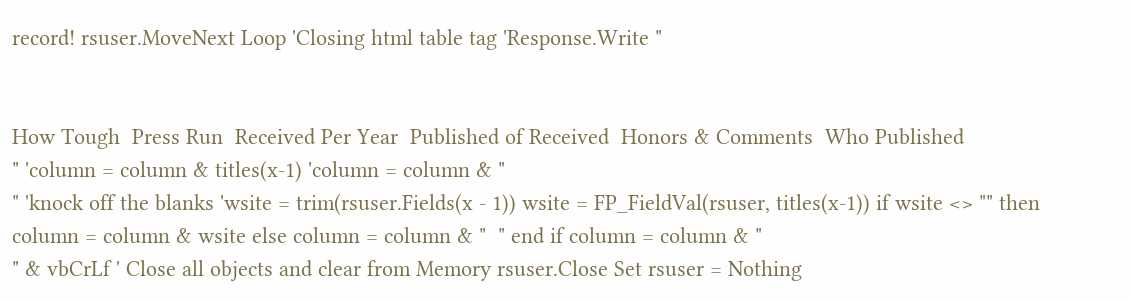record! rsuser.MoveNext Loop 'Closing html table tag 'Response.Write "


How Tough  Press Run  Received Per Year  Published of Received  Honors & Comments  Who Published
" 'column = column & titles(x-1) 'column = column & "
" 'knock off the blanks 'wsite = trim(rsuser.Fields(x - 1)) wsite = FP_FieldVal(rsuser, titles(x-1)) if wsite <> "" then column = column & wsite else column = column & "  " end if column = column & "
" & vbCrLf ' Close all objects and clear from Memory rsuser.Close Set rsuser = Nothing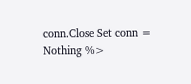conn.Close Set conn = Nothing %>